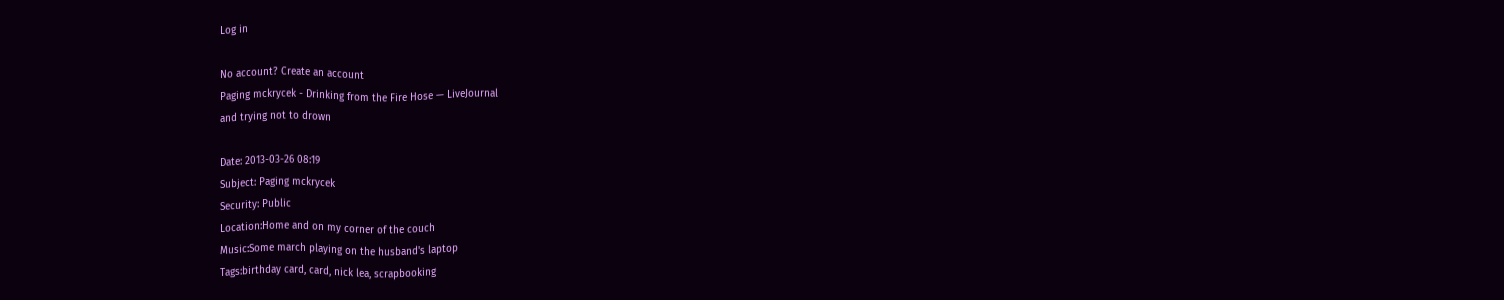Log in

No account? Create an account
Paging mckrycek - Drinking from the Fire Hose — LiveJournal
and trying not to drown

Date: 2013-03-26 08:19
Subject: Paging mckrycek
Security: Public
Location:Home and on my corner of the couch
Music:Some march playing on the husband's laptop
Tags:birthday card, card, nick lea, scrapbooking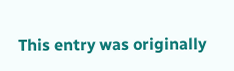This entry was originally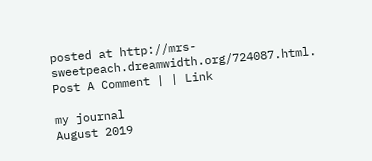posted at http://mrs-sweetpeach.dreamwidth.org/724087.html.
Post A Comment | | Link

my journal
August 2019